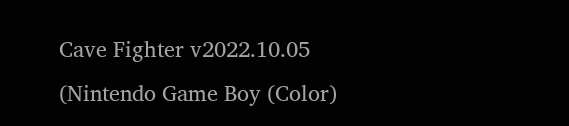Cave Fighter v2022.10.05 (Nintendo Game Boy (Color)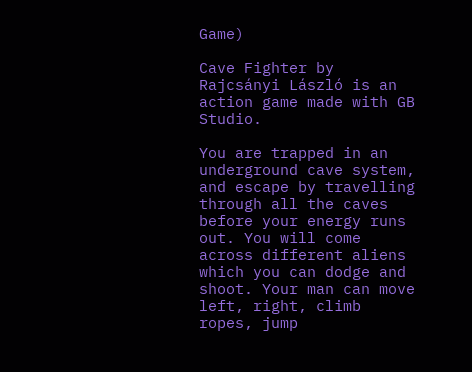Game)

Cave Fighter by Rajcsányi László is an action game made with GB Studio.

You are trapped in an underground cave system, and escape by travelling through all the caves before your energy runs out. You will come across different aliens which you can dodge and shoot. Your man can move left, right, climb ropes, jump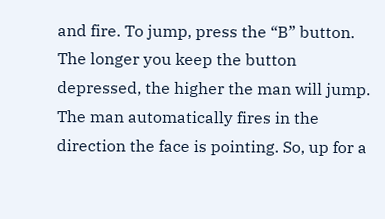and fire. To jump, press the “B” button. The longer you keep the button depressed, the higher the man will jump. The man automatically fires in the direction the face is pointing. So, up for a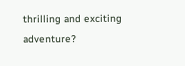thrilling and exciting adventure?